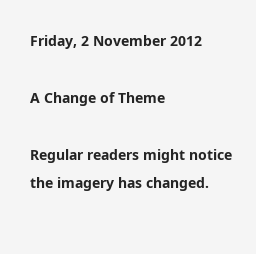Friday, 2 November 2012

A Change of Theme

Regular readers might notice the imagery has changed.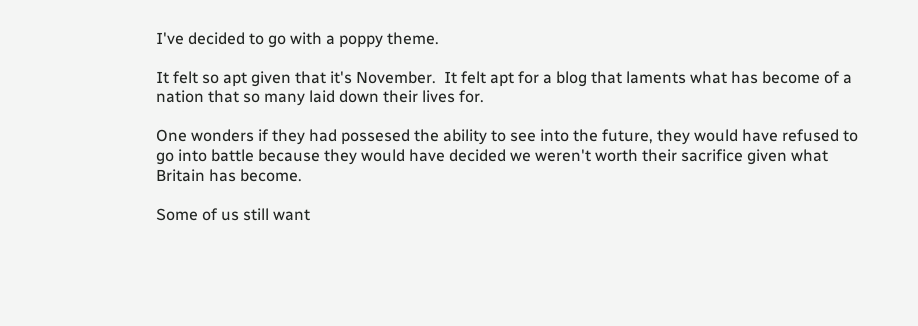I've decided to go with a poppy theme.

It felt so apt given that it's November.  It felt apt for a blog that laments what has become of a nation that so many laid down their lives for.

One wonders if they had possesed the ability to see into the future, they would have refused to go into battle because they would have decided we weren't worth their sacrifice given what Britain has become.

Some of us still want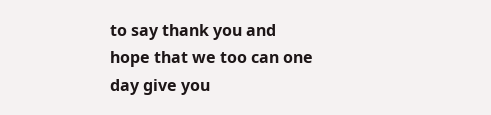to say thank you and hope that we too can one day give you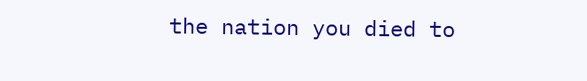the nation you died to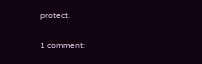protect.

1 comment: